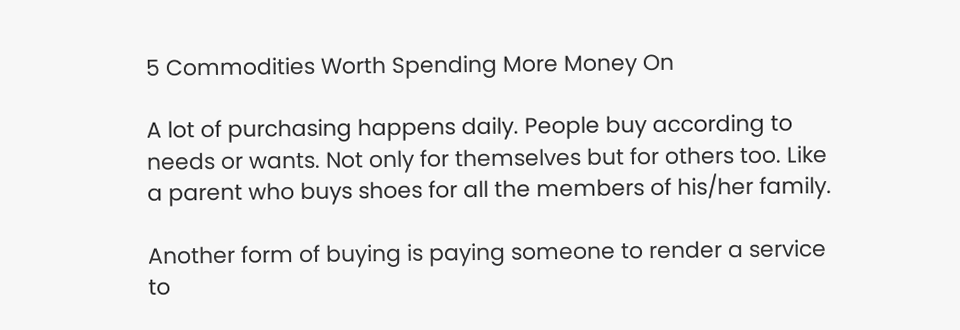5 Commodities Worth Spending More Money On

A lot of purchasing happens daily. People buy according to needs or wants. Not only for themselves but for others too. Like a parent who buys shoes for all the members of his/her family.

Another form of buying is paying someone to render a service to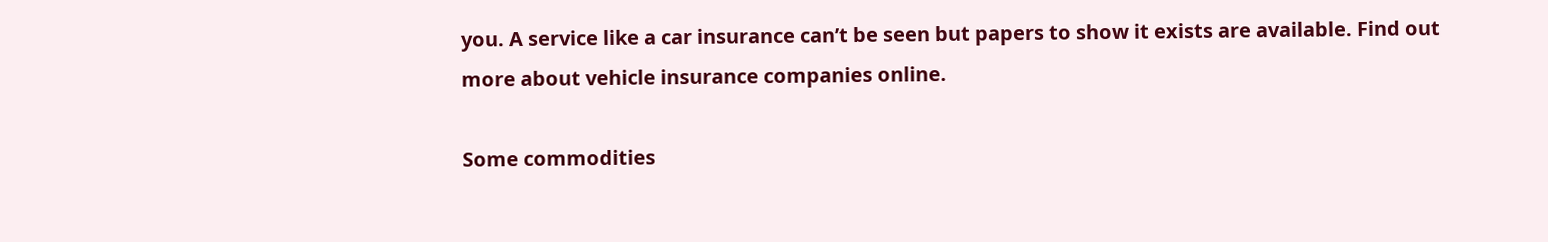you. A service like a car insurance can’t be seen but papers to show it exists are available. Find out more about vehicle insurance companies online.

Some commodities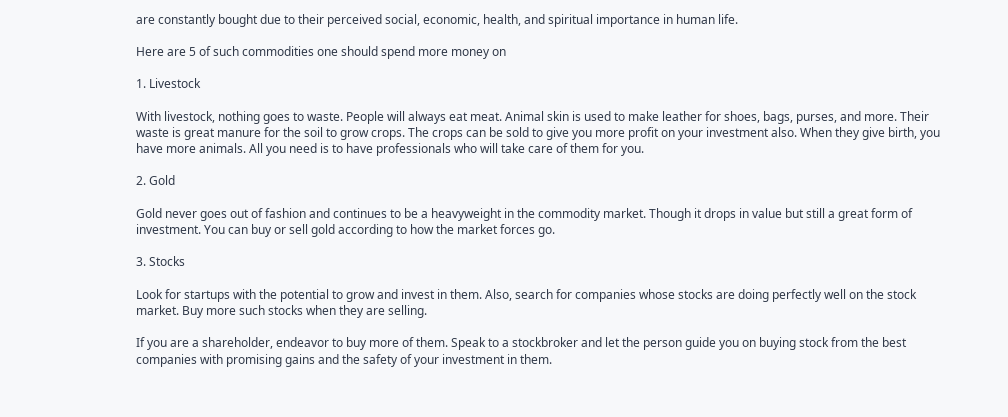are constantly bought due to their perceived social, economic, health, and spiritual importance in human life.

Here are 5 of such commodities one should spend more money on

1. Livestock

With livestock, nothing goes to waste. People will always eat meat. Animal skin is used to make leather for shoes, bags, purses, and more. Their waste is great manure for the soil to grow crops. The crops can be sold to give you more profit on your investment also. When they give birth, you have more animals. All you need is to have professionals who will take care of them for you.

2. Gold

Gold never goes out of fashion and continues to be a heavyweight in the commodity market. Though it drops in value but still a great form of investment. You can buy or sell gold according to how the market forces go.

3. Stocks

Look for startups with the potential to grow and invest in them. Also, search for companies whose stocks are doing perfectly well on the stock market. Buy more such stocks when they are selling.

If you are a shareholder, endeavor to buy more of them. Speak to a stockbroker and let the person guide you on buying stock from the best companies with promising gains and the safety of your investment in them.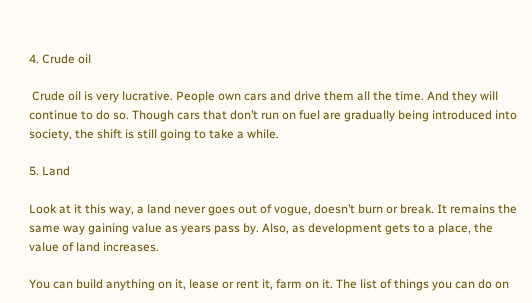4. Crude oil

 Crude oil is very lucrative. People own cars and drive them all the time. And they will continue to do so. Though cars that don’t run on fuel are gradually being introduced into society, the shift is still going to take a while.

5. Land

Look at it this way, a land never goes out of vogue, doesn’t burn or break. It remains the same way gaining value as years pass by. Also, as development gets to a place, the value of land increases.

You can build anything on it, lease or rent it, farm on it. The list of things you can do on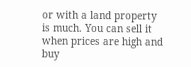or with a land property is much. You can sell it when prices are high and buy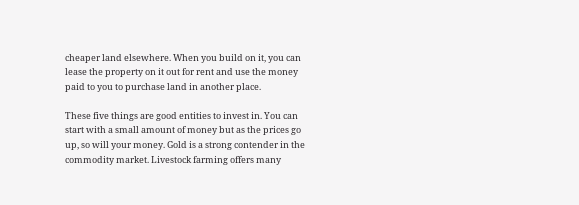cheaper land elsewhere. When you build on it, you can lease the property on it out for rent and use the money paid to you to purchase land in another place.

These five things are good entities to invest in. You can start with a small amount of money but as the prices go up, so will your money. Gold is a strong contender in the commodity market. Livestock farming offers many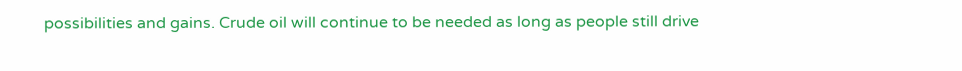possibilities and gains. Crude oil will continue to be needed as long as people still drive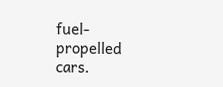fuel-propelled cars.